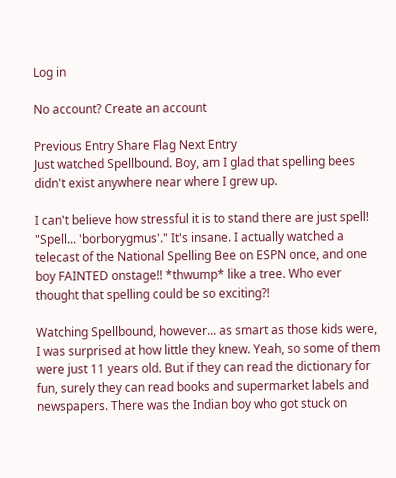Log in

No account? Create an account

Previous Entry Share Flag Next Entry
Just watched Spellbound. Boy, am I glad that spelling bees didn't exist anywhere near where I grew up.

I can't believe how stressful it is to stand there are just spell! "Spell... 'borborygmus'." It's insane. I actually watched a telecast of the National Spelling Bee on ESPN once, and one boy FAINTED onstage!! *thwump* like a tree. Who ever thought that spelling could be so exciting?!

Watching Spellbound, however... as smart as those kids were, I was surprised at how little they knew. Yeah, so some of them were just 11 years old. But if they can read the dictionary for fun, surely they can read books and supermarket labels and newspapers. There was the Indian boy who got stuck on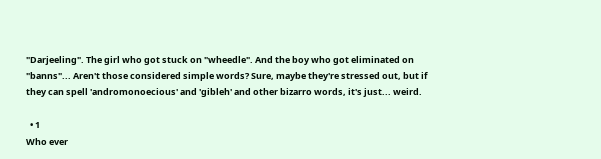"Darjeeling". The girl who got stuck on "wheedle". And the boy who got eliminated on "banns"... Aren't those considered simple words? Sure, maybe they're stressed out, but if they can spell 'andromonoecious' and 'gibleh' and other bizarro words, it's just... weird.

  • 1
Who ever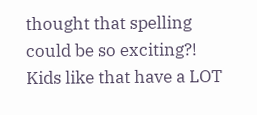thought that spelling could be so exciting?!
Kids like that have a LOT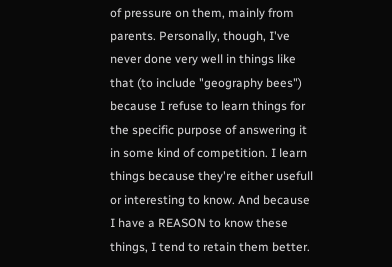of pressure on them, mainly from parents. Personally, though, I've never done very well in things like that (to include "geography bees") because I refuse to learn things for the specific purpose of answering it in some kind of competition. I learn things because they're either usefull or interesting to know. And because I have a REASON to know these things, I tend to retain them better.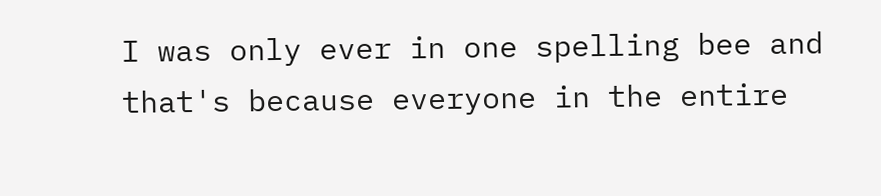I was only ever in one spelling bee and that's because everyone in the entire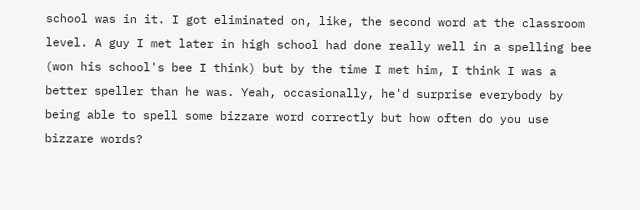school was in it. I got eliminated on, like, the second word at the classroom level. A guy I met later in high school had done really well in a spelling bee (won his school's bee I think) but by the time I met him, I think I was a better speller than he was. Yeah, occasionally, he'd surprise everybody by being able to spell some bizzare word correctly but how often do you use bizzare words?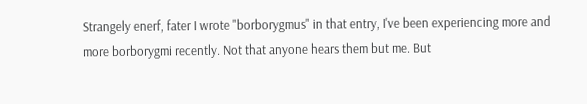Strangely enerf, fater I wrote "borborygmus" in that entry, I've been experiencing more and more borborygmi recently. Not that anyone hears them but me. But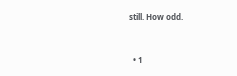still. How odd.


  • 1